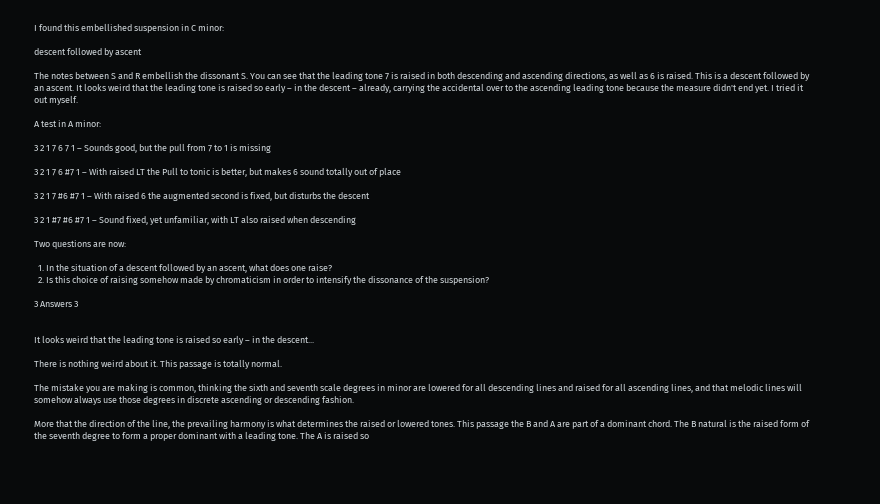I found this embellished suspension in C minor:

descent followed by ascent

The notes between S and R embellish the dissonant S. You can see that the leading tone 7 is raised in both descending and ascending directions, as well as 6 is raised. This is a descent followed by an ascent. It looks weird that the leading tone is raised so early – in the descent – already, carrying the accidental over to the ascending leading tone because the measure didn't end yet. I tried it out myself.

A test in A minor:

3 2 1 7 6 7 1 – Sounds good, but the pull from 7 to 1 is missing

3 2 1 7 6 #7 1 – With raised LT the Pull to tonic is better, but makes 6 sound totally out of place

3 2 1 7 #6 #7 1 – With raised 6 the augmented second is fixed, but disturbs the descent

3 2 1 #7 #6 #7 1 – Sound fixed, yet unfamiliar, with LT also raised when descending

Two questions are now:

  1. In the situation of a descent followed by an ascent, what does one raise?
  2. Is this choice of raising somehow made by chromaticism in order to intensify the dissonance of the suspension?

3 Answers 3


It looks weird that the leading tone is raised so early – in the descent...

There is nothing weird about it. This passage is totally normal.

The mistake you are making is common, thinking the sixth and seventh scale degrees in minor are lowered for all descending lines and raised for all ascending lines, and that melodic lines will somehow always use those degrees in discrete ascending or descending fashion.

More that the direction of the line, the prevailing harmony is what determines the raised or lowered tones. This passage the B and A are part of a dominant chord. The B natural is the raised form of the seventh degree to form a proper dominant with a leading tone. The A is raised so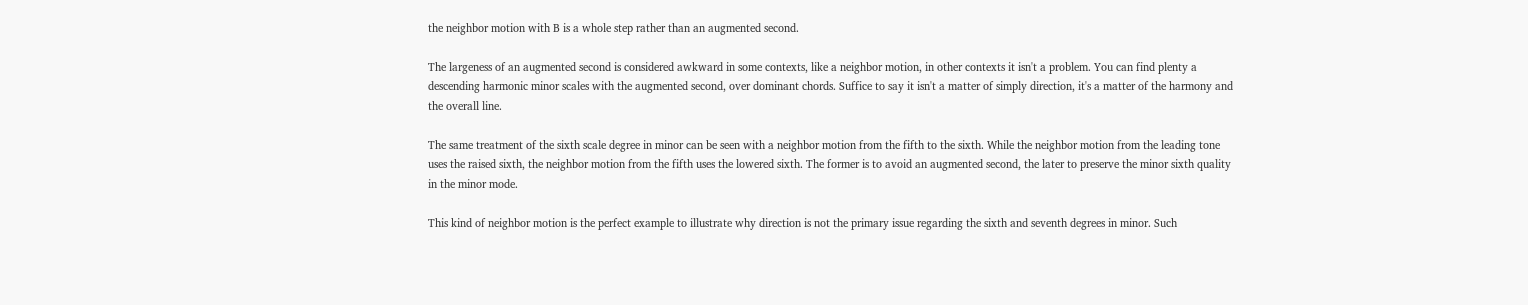the neighbor motion with B is a whole step rather than an augmented second.

The largeness of an augmented second is considered awkward in some contexts, like a neighbor motion, in other contexts it isn't a problem. You can find plenty a descending harmonic minor scales with the augmented second, over dominant chords. Suffice to say it isn't a matter of simply direction, it's a matter of the harmony and the overall line.

The same treatment of the sixth scale degree in minor can be seen with a neighbor motion from the fifth to the sixth. While the neighbor motion from the leading tone uses the raised sixth, the neighbor motion from the fifth uses the lowered sixth. The former is to avoid an augmented second, the later to preserve the minor sixth quality in the minor mode.

This kind of neighbor motion is the perfect example to illustrate why direction is not the primary issue regarding the sixth and seventh degrees in minor. Such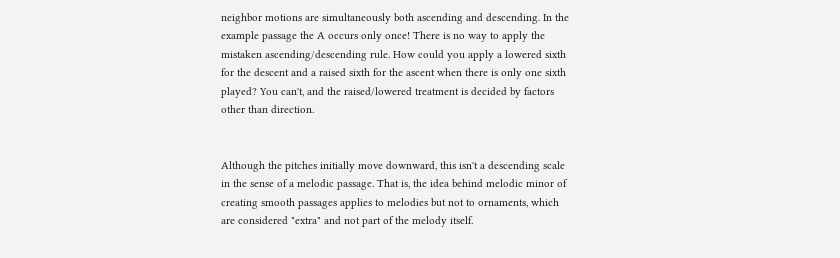neighbor motions are simultaneously both ascending and descending. In the example passage the A occurs only once! There is no way to apply the mistaken ascending/descending rule. How could you apply a lowered sixth for the descent and a raised sixth for the ascent when there is only one sixth played? You can't, and the raised/lowered treatment is decided by factors other than direction.


Although the pitches initially move downward, this isn't a descending scale in the sense of a melodic passage. That is, the idea behind melodic minor of creating smooth passages applies to melodies but not to ornaments, which are considered "extra" and not part of the melody itself.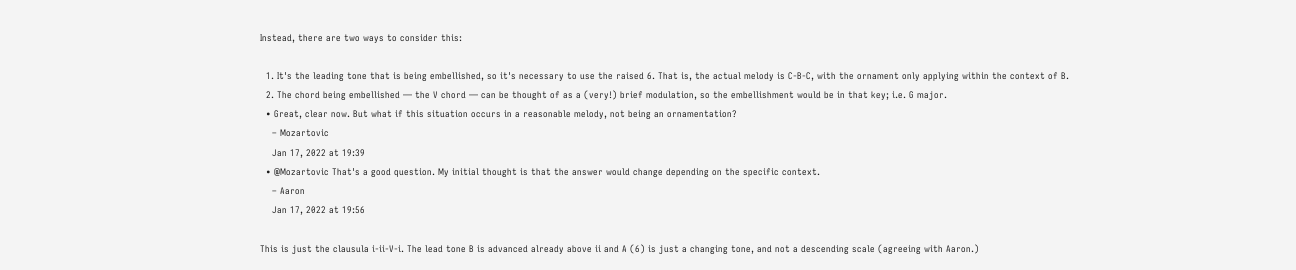Instead, there are two ways to consider this:

  1. It's the leading tone that is being embellished, so it's necessary to use the raised 6. That is, the actual melody is C-B-C, with the ornament only applying within the context of B.
  2. The chord being embellished — the V chord — can be thought of as a (very!) brief modulation, so the embellishment would be in that key; i.e. G major.
  • Great, clear now. But what if this situation occurs in a reasonable melody, not being an ornamentation?
    – Mozartovic
    Jan 17, 2022 at 19:39
  • @Mozartovic That's a good question. My initial thought is that the answer would change depending on the specific context.
    – Aaron
    Jan 17, 2022 at 19:56

This is just the clausula i-ii-V-i. The lead tone B is advanced already above ii and A (6) is just a changing tone, and not a descending scale (agreeing with Aaron.)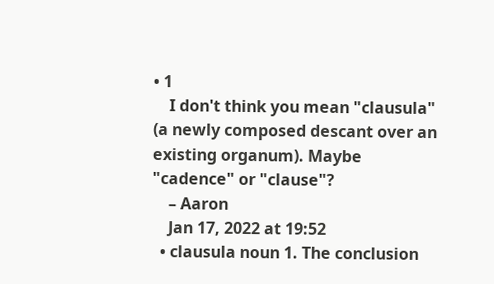• 1
    I don't think you mean "clausula" (a newly composed descant over an existing organum). Maybe "cadence" or "clause"?
    – Aaron
    Jan 17, 2022 at 19:52
  • clausula noun 1. The conclusion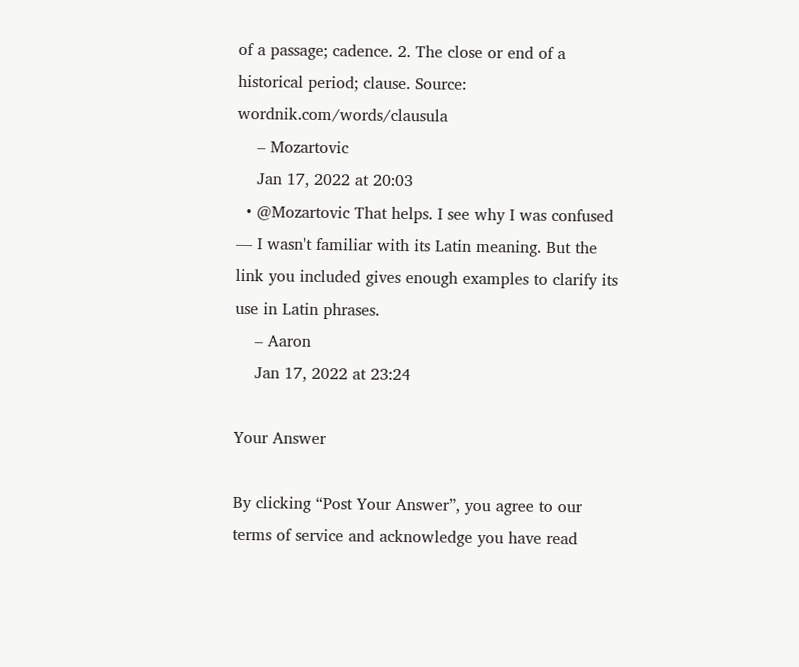of a passage; cadence. 2. The close or end of a historical period; clause. Source: wordnik.com/words/clausula
    – Mozartovic
    Jan 17, 2022 at 20:03
  • @Mozartovic That helps. I see why I was confused — I wasn't familiar with its Latin meaning. But the link you included gives enough examples to clarify its use in Latin phrases.
    – Aaron
    Jan 17, 2022 at 23:24

Your Answer

By clicking “Post Your Answer”, you agree to our terms of service and acknowledge you have read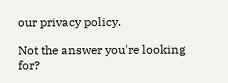our privacy policy.

Not the answer you're looking for?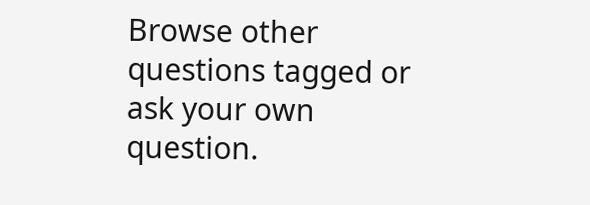Browse other questions tagged or ask your own question.